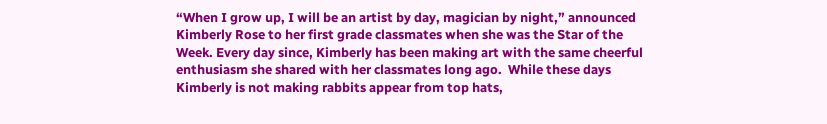“When I grow up, I will be an artist by day, magician by night,” announced Kimberly Rose to her first grade classmates when she was the Star of the Week. Every day since, Kimberly has been making art with the same cheerful enthusiasm she shared with her classmates long ago.  While these days Kimberly is not making rabbits appear from top hats,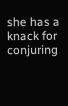she has a knack for conjuring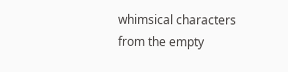whimsical characters from the empty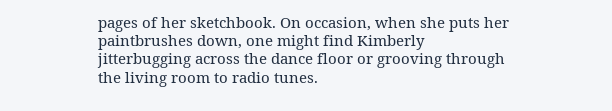pages of her sketchbook. On occasion, when she puts her paintbrushes down, one might find Kimberly jitterbugging across the dance floor or grooving through the living room to radio tunes.